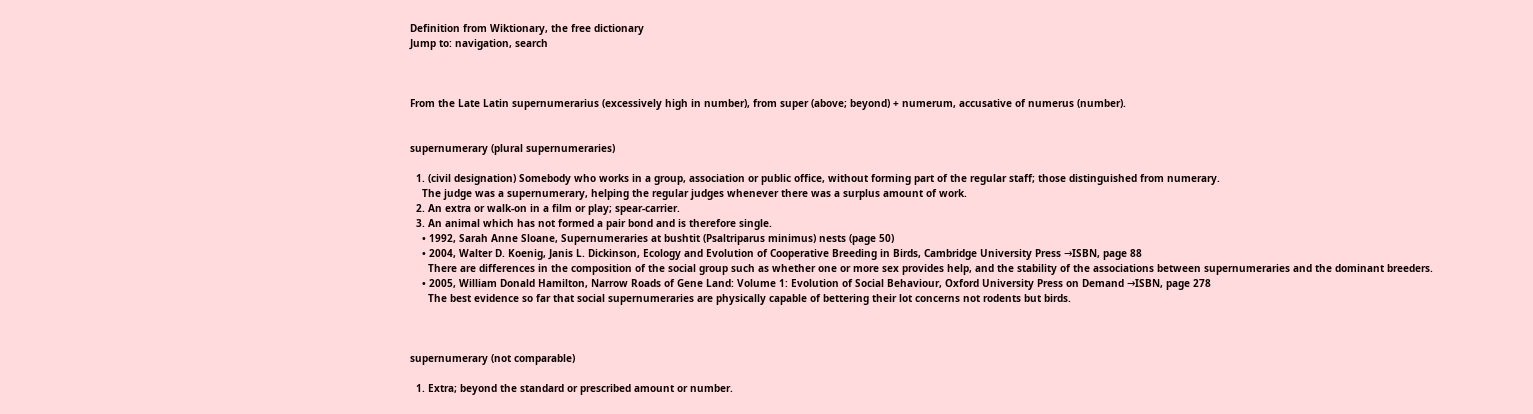Definition from Wiktionary, the free dictionary
Jump to: navigation, search



From the Late Latin supernumerarius (excessively high in number), from super (above; beyond) + numerum, accusative of numerus (number).


supernumerary (plural supernumeraries)

  1. (civil designation) Somebody who works in a group, association or public office, without forming part of the regular staff; those distinguished from numerary.
    The judge was a supernumerary, helping the regular judges whenever there was a surplus amount of work.
  2. An extra or walk-on in a film or play; spear-carrier.
  3. An animal which has not formed a pair bond and is therefore single.
    • 1992, Sarah Anne Sloane, Supernumeraries at bushtit (Psaltriparus minimus) nests (page 50)
    • 2004, Walter D. Koenig, Janis L. Dickinson, Ecology and Evolution of Cooperative Breeding in Birds, Cambridge University Press →ISBN, page 88
      There are differences in the composition of the social group such as whether one or more sex provides help, and the stability of the associations between supernumeraries and the dominant breeders.
    • 2005, William Donald Hamilton, Narrow Roads of Gene Land: Volume 1: Evolution of Social Behaviour, Oxford University Press on Demand →ISBN, page 278
      The best evidence so far that social supernumeraries are physically capable of bettering their lot concerns not rodents but birds.



supernumerary (not comparable)

  1. Extra; beyond the standard or prescribed amount or number.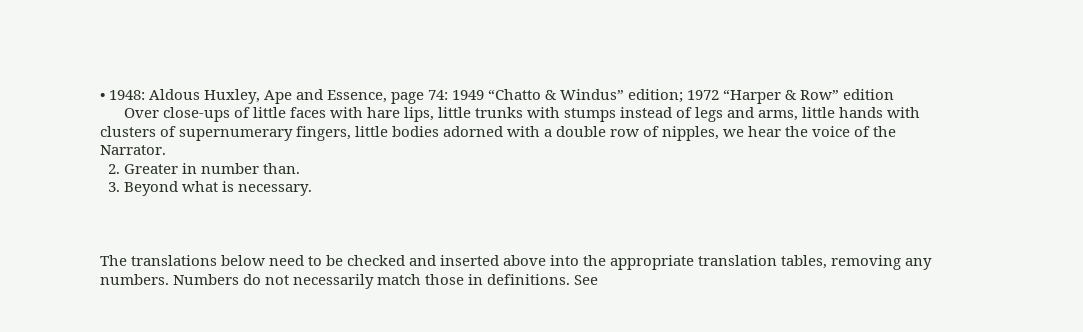• 1948: Aldous Huxley, Ape and Essence, page 74: 1949 “Chatto & Windus” edition; 1972 “Harper & Row” edition
      Over close-ups of little faces with hare lips, little trunks with stumps instead of legs and arms, little hands with clusters of supernumerary fingers, little bodies adorned with a double row of nipples, we hear the voice of the Narrator.
  2. Greater in number than.
  3. Beyond what is necessary.



The translations below need to be checked and inserted above into the appropriate translation tables, removing any numbers. Numbers do not necessarily match those in definitions. See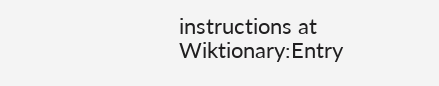instructions at Wiktionary:Entry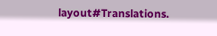layout#Translations.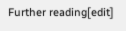Further reading[edit]